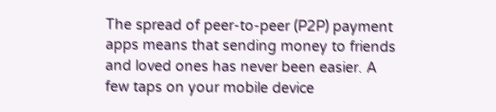The spread of peer-to-peer (P2P) payment apps means that sending money to friends and loved ones has never been easier. A few taps on your mobile device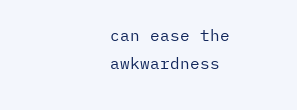can ease the awkwardness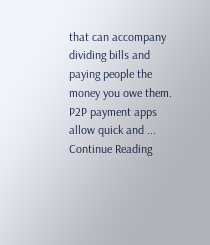that can accompany dividing bills and paying people the money you owe them. P2P payment apps allow quick and ... Continue Reading